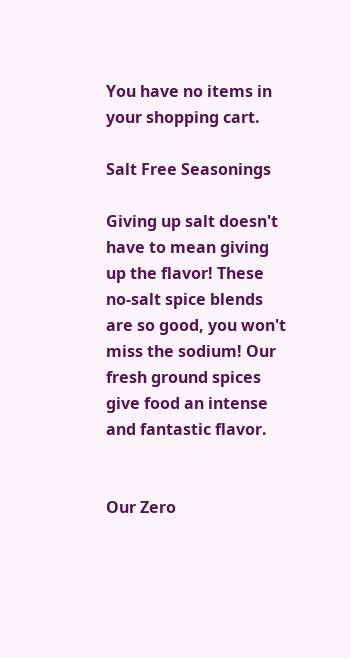You have no items in your shopping cart.

Salt Free Seasonings

Giving up salt doesn't have to mean giving up the flavor! These no-salt spice blends are so good, you won't miss the sodium! Our fresh ground spices give food an intense and fantastic flavor.


Our Zero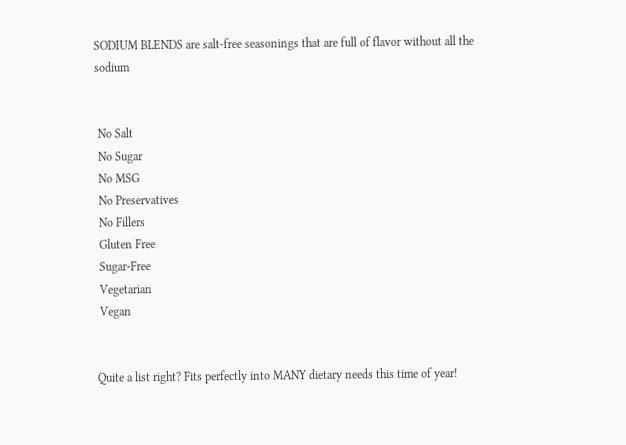SODIUM BLENDS are salt-free seasonings that are full of flavor without all the sodium


 No Salt
 No Sugar
 No MSG
 No Preservatives
 No Fillers
 Gluten Free
 Sugar-Free
 Vegetarian
 Vegan


Quite a list right? Fits perfectly into MANY dietary needs this time of year!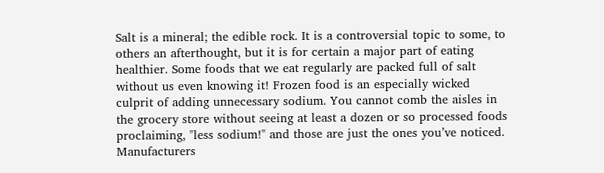Salt is a mineral; the edible rock. It is a controversial topic to some, to others an afterthought, but it is for certain a major part of eating healthier. Some foods that we eat regularly are packed full of salt without us even knowing it! Frozen food is an especially wicked culprit of adding unnecessary sodium. You cannot comb the aisles in the grocery store without seeing at least a dozen or so processed foods proclaiming, "less sodium!" and those are just the ones you’ve noticed. Manufacturers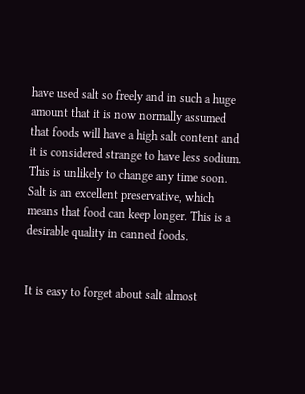have used salt so freely and in such a huge amount that it is now normally assumed that foods will have a high salt content and it is considered strange to have less sodium. This is unlikely to change any time soon. Salt is an excellent preservative, which means that food can keep longer. This is a desirable quality in canned foods.


It is easy to forget about salt almost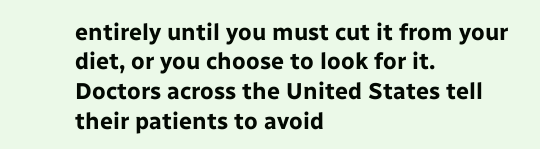entirely until you must cut it from your diet, or you choose to look for it. Doctors across the United States tell their patients to avoid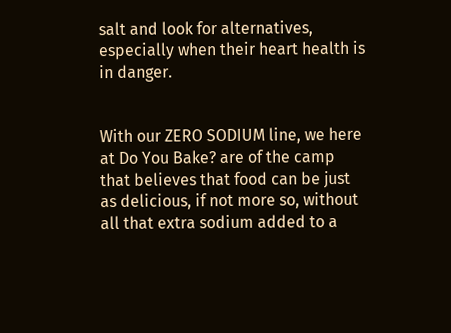salt and look for alternatives, especially when their heart health is in danger.


With our ZERO SODIUM line, we here at Do You Bake? are of the camp that believes that food can be just as delicious, if not more so, without all that extra sodium added to a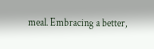meal. Embracing a better,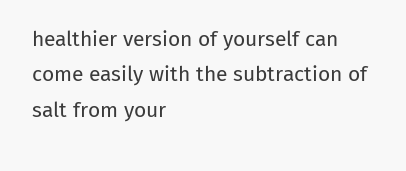healthier version of yourself can come easily with the subtraction of salt from your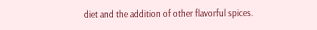diet and the addition of other flavorful spices.